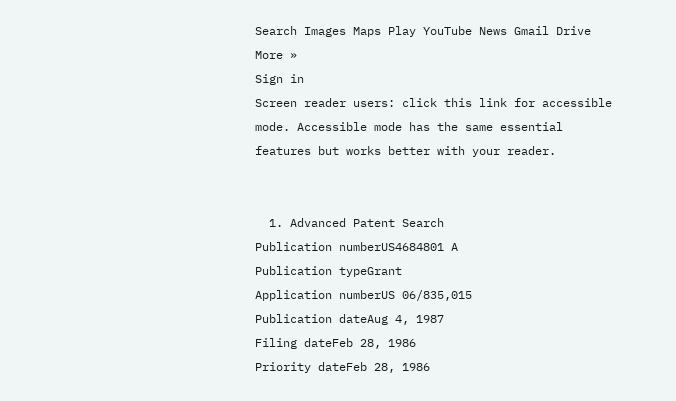Search Images Maps Play YouTube News Gmail Drive More »
Sign in
Screen reader users: click this link for accessible mode. Accessible mode has the same essential features but works better with your reader.


  1. Advanced Patent Search
Publication numberUS4684801 A
Publication typeGrant
Application numberUS 06/835,015
Publication dateAug 4, 1987
Filing dateFeb 28, 1986
Priority dateFeb 28, 1986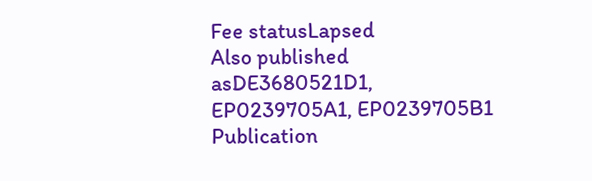Fee statusLapsed
Also published asDE3680521D1, EP0239705A1, EP0239705B1
Publication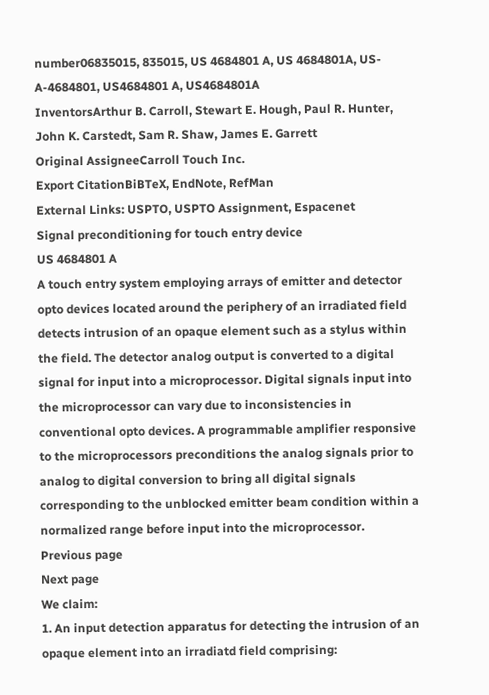number06835015, 835015, US 4684801 A, US 4684801A, US-A-4684801, US4684801 A, US4684801A
InventorsArthur B. Carroll, Stewart E. Hough, Paul R. Hunter, John K. Carstedt, Sam R. Shaw, James E. Garrett
Original AssigneeCarroll Touch Inc.
Export CitationBiBTeX, EndNote, RefMan
External Links: USPTO, USPTO Assignment, Espacenet
Signal preconditioning for touch entry device
US 4684801 A
A touch entry system employing arrays of emitter and detector opto devices located around the periphery of an irradiated field detects intrusion of an opaque element such as a stylus within the field. The detector analog output is converted to a digital signal for input into a microprocessor. Digital signals input into the microprocessor can vary due to inconsistencies in conventional opto devices. A programmable amplifier responsive to the microprocessors preconditions the analog signals prior to analog to digital conversion to bring all digital signals corresponding to the unblocked emitter beam condition within a normalized range before input into the microprocessor.
Previous page
Next page
We claim:
1. An input detection apparatus for detecting the intrusion of an opaque element into an irradiatd field comprising: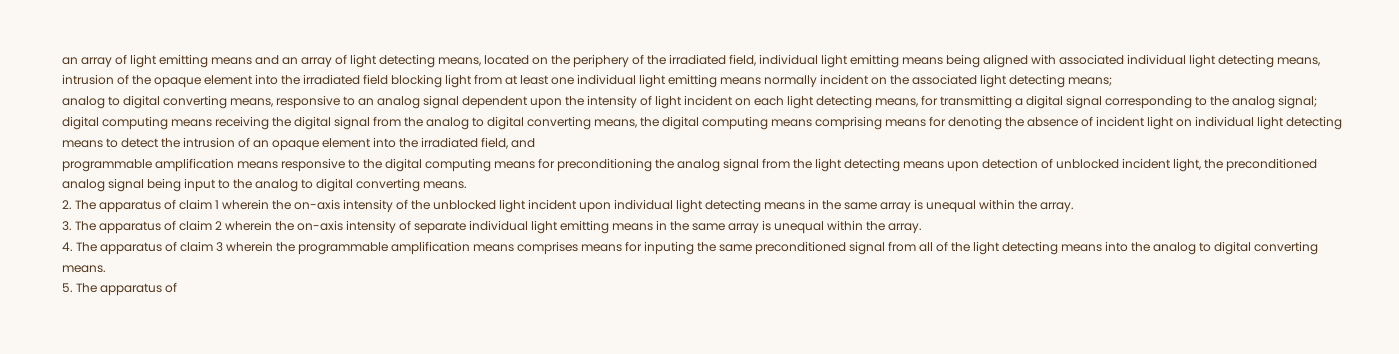an array of light emitting means and an array of light detecting means, located on the periphery of the irradiated field, individual light emitting means being aligned with associated individual light detecting means, intrusion of the opaque element into the irradiated field blocking light from at least one individual light emitting means normally incident on the associated light detecting means;
analog to digital converting means, responsive to an analog signal dependent upon the intensity of light incident on each light detecting means, for transmitting a digital signal corresponding to the analog signal;
digital computing means receiving the digital signal from the analog to digital converting means, the digital computing means comprising means for denoting the absence of incident light on individual light detecting means to detect the intrusion of an opaque element into the irradiated field, and
programmable amplification means responsive to the digital computing means for preconditioning the analog signal from the light detecting means upon detection of unblocked incident light, the preconditioned analog signal being input to the analog to digital converting means.
2. The apparatus of claim 1 wherein the on-axis intensity of the unblocked light incident upon individual light detecting means in the same array is unequal within the array.
3. The apparatus of claim 2 wherein the on-axis intensity of separate individual light emitting means in the same array is unequal within the array.
4. The apparatus of claim 3 wherein the programmable amplification means comprises means for inputing the same preconditioned signal from all of the light detecting means into the analog to digital converting means.
5. The apparatus of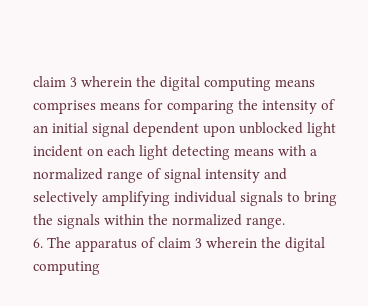claim 3 wherein the digital computing means comprises means for comparing the intensity of an initial signal dependent upon unblocked light incident on each light detecting means with a normalized range of signal intensity and selectively amplifying individual signals to bring the signals within the normalized range.
6. The apparatus of claim 3 wherein the digital computing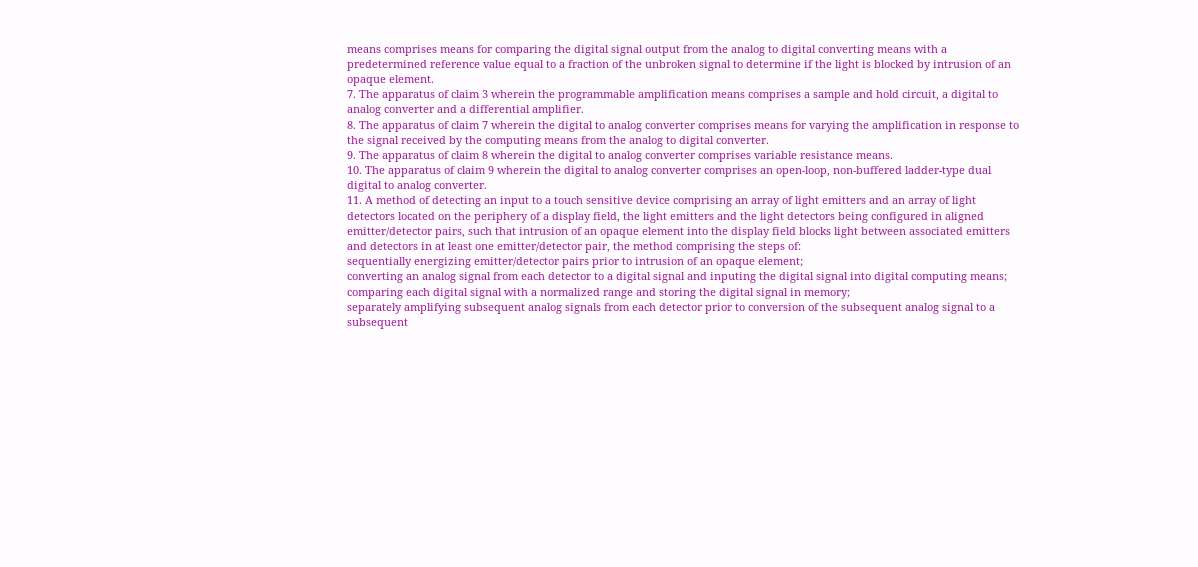means comprises means for comparing the digital signal output from the analog to digital converting means with a predetermined reference value equal to a fraction of the unbroken signal to determine if the light is blocked by intrusion of an opaque element.
7. The apparatus of claim 3 wherein the programmable amplification means comprises a sample and hold circuit, a digital to analog converter and a differential amplifier.
8. The apparatus of claim 7 wherein the digital to analog converter comprises means for varying the amplification in response to the signal received by the computing means from the analog to digital converter.
9. The apparatus of claim 8 wherein the digital to analog converter comprises variable resistance means.
10. The apparatus of claim 9 wherein the digital to analog converter comprises an open-loop, non-buffered ladder-type dual digital to analog converter.
11. A method of detecting an input to a touch sensitive device comprising an array of light emitters and an array of light detectors located on the periphery of a display field, the light emitters and the light detectors being configured in aligned emitter/detector pairs, such that intrusion of an opaque element into the display field blocks light between associated emitters and detectors in at least one emitter/detector pair, the method comprising the steps of:
sequentially energizing emitter/detector pairs prior to intrusion of an opaque element;
converting an analog signal from each detector to a digital signal and inputing the digital signal into digital computing means;
comparing each digital signal with a normalized range and storing the digital signal in memory;
separately amplifying subsequent analog signals from each detector prior to conversion of the subsequent analog signal to a subsequent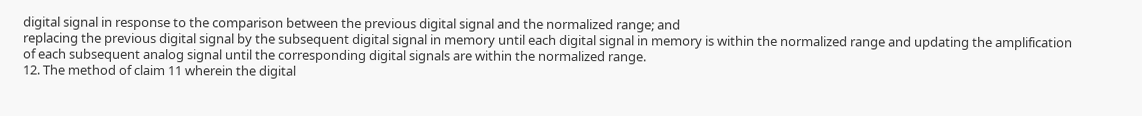digital signal in response to the comparison between the previous digital signal and the normalized range; and
replacing the previous digital signal by the subsequent digital signal in memory until each digital signal in memory is within the normalized range and updating the amplification of each subsequent analog signal until the corresponding digital signals are within the normalized range.
12. The method of claim 11 wherein the digital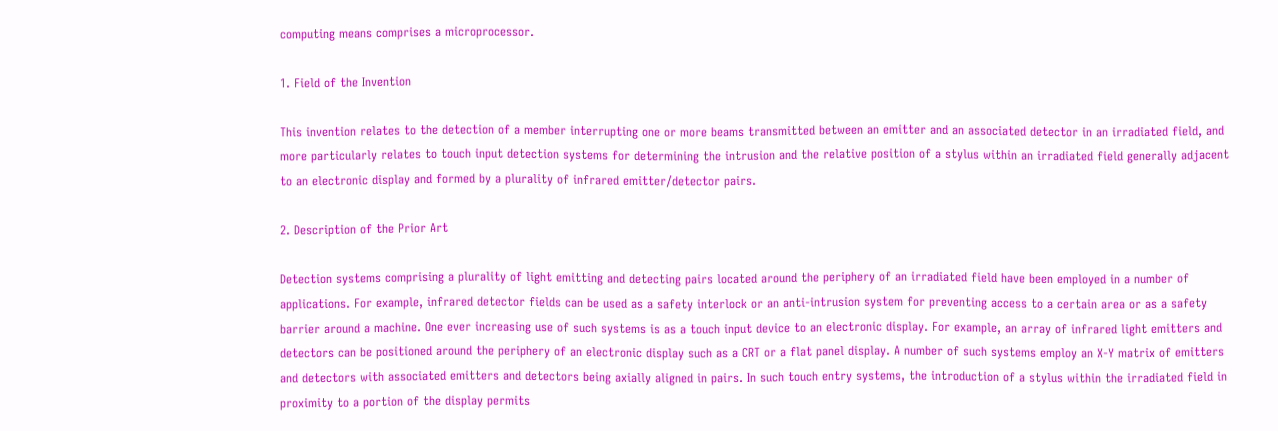computing means comprises a microprocessor.

1. Field of the Invention

This invention relates to the detection of a member interrupting one or more beams transmitted between an emitter and an associated detector in an irradiated field, and more particularly relates to touch input detection systems for determining the intrusion and the relative position of a stylus within an irradiated field generally adjacent to an electronic display and formed by a plurality of infrared emitter/detector pairs.

2. Description of the Prior Art

Detection systems comprising a plurality of light emitting and detecting pairs located around the periphery of an irradiated field have been employed in a number of applications. For example, infrared detector fields can be used as a safety interlock or an anti-intrusion system for preventing access to a certain area or as a safety barrier around a machine. One ever increasing use of such systems is as a touch input device to an electronic display. For example, an array of infrared light emitters and detectors can be positioned around the periphery of an electronic display such as a CRT or a flat panel display. A number of such systems employ an X-Y matrix of emitters and detectors with associated emitters and detectors being axially aligned in pairs. In such touch entry systems, the introduction of a stylus within the irradiated field in proximity to a portion of the display permits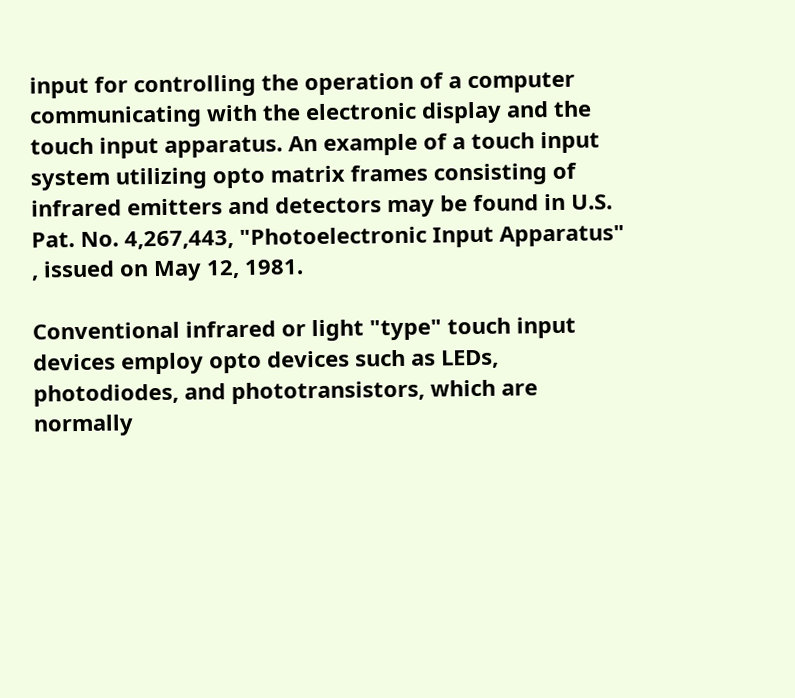input for controlling the operation of a computer communicating with the electronic display and the touch input apparatus. An example of a touch input system utilizing opto matrix frames consisting of infrared emitters and detectors may be found in U.S. Pat. No. 4,267,443, "Photoelectronic Input Apparatus" , issued on May 12, 1981.

Conventional infrared or light "type" touch input devices employ opto devices such as LEDs, photodiodes, and phototransistors, which are normally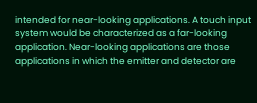intended for near-looking applications. A touch input system would be characterized as a far-looking application. Near-looking applications are those applications in which the emitter and detector are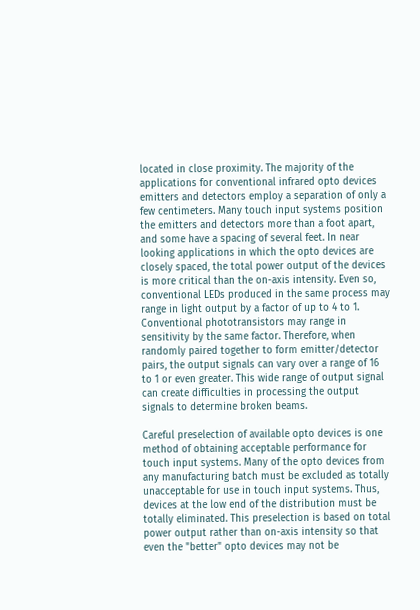located in close proximity. The majority of the applications for conventional infrared opto devices emitters and detectors employ a separation of only a few centimeters. Many touch input systems position the emitters and detectors more than a foot apart, and some have a spacing of several feet. In near looking applications in which the opto devices are closely spaced, the total power output of the devices is more critical than the on-axis intensity. Even so, conventional LEDs produced in the same process may range in light output by a factor of up to 4 to 1. Conventional phototransistors may range in sensitivity by the same factor. Therefore, when randomly paired together to form emitter/detector pairs, the output signals can vary over a range of 16 to 1 or even greater. This wide range of output signal can create difficulties in processing the output signals to determine broken beams.

Careful preselection of available opto devices is one method of obtaining acceptable performance for touch input systems. Many of the opto devices from any manufacturing batch must be excluded as totally unacceptable for use in touch input systems. Thus, devices at the low end of the distribution must be totally eliminated. This preselection is based on total power output rather than on-axis intensity so that even the "better" opto devices may not be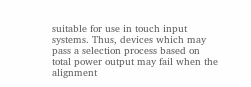suitable for use in touch input systems. Thus, devices which may pass a selection process based on total power output may fail when the alignment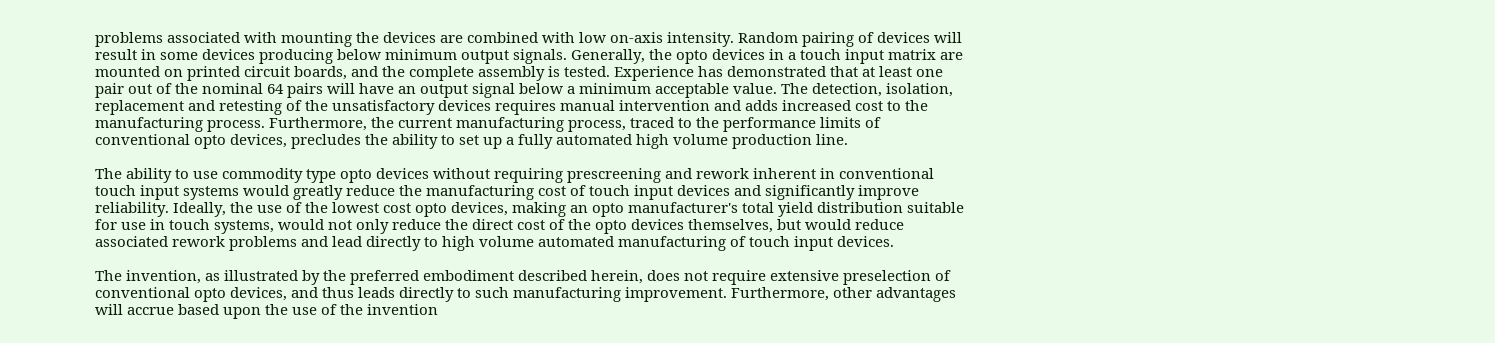problems associated with mounting the devices are combined with low on-axis intensity. Random pairing of devices will result in some devices producing below minimum output signals. Generally, the opto devices in a touch input matrix are mounted on printed circuit boards, and the complete assembly is tested. Experience has demonstrated that at least one pair out of the nominal 64 pairs will have an output signal below a minimum acceptable value. The detection, isolation, replacement and retesting of the unsatisfactory devices requires manual intervention and adds increased cost to the manufacturing process. Furthermore, the current manufacturing process, traced to the performance limits of conventional opto devices, precludes the ability to set up a fully automated high volume production line.

The ability to use commodity type opto devices without requiring prescreening and rework inherent in conventional touch input systems would greatly reduce the manufacturing cost of touch input devices and significantly improve reliability. Ideally, the use of the lowest cost opto devices, making an opto manufacturer's total yield distribution suitable for use in touch systems, would not only reduce the direct cost of the opto devices themselves, but would reduce associated rework problems and lead directly to high volume automated manufacturing of touch input devices.

The invention, as illustrated by the preferred embodiment described herein, does not require extensive preselection of conventional opto devices, and thus leads directly to such manufacturing improvement. Furthermore, other advantages will accrue based upon the use of the invention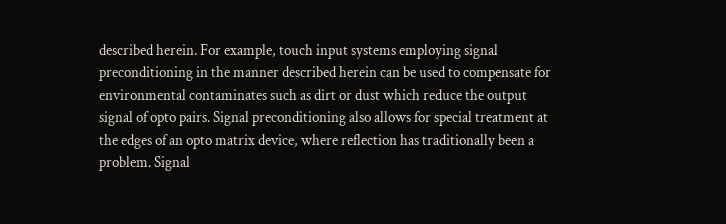described herein. For example, touch input systems employing signal preconditioning in the manner described herein can be used to compensate for environmental contaminates such as dirt or dust which reduce the output signal of opto pairs. Signal preconditioning also allows for special treatment at the edges of an opto matrix device, where reflection has traditionally been a problem. Signal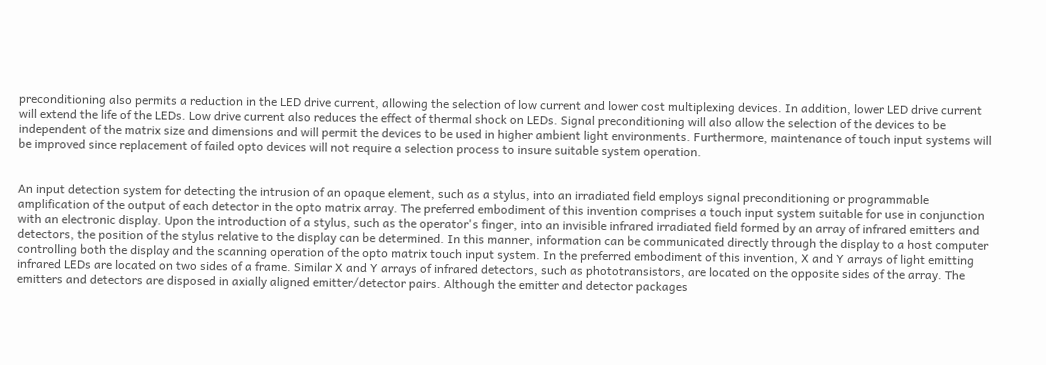preconditioning also permits a reduction in the LED drive current, allowing the selection of low current and lower cost multiplexing devices. In addition, lower LED drive current will extend the life of the LEDs. Low drive current also reduces the effect of thermal shock on LEDs. Signal preconditioning will also allow the selection of the devices to be independent of the matrix size and dimensions and will permit the devices to be used in higher ambient light environments. Furthermore, maintenance of touch input systems will be improved since replacement of failed opto devices will not require a selection process to insure suitable system operation.


An input detection system for detecting the intrusion of an opaque element, such as a stylus, into an irradiated field employs signal preconditioning or programmable amplification of the output of each detector in the opto matrix array. The preferred embodiment of this invention comprises a touch input system suitable for use in conjunction with an electronic display. Upon the introduction of a stylus, such as the operator's finger, into an invisible infrared irradiated field formed by an array of infrared emitters and detectors, the position of the stylus relative to the display can be determined. In this manner, information can be communicated directly through the display to a host computer controlling both the display and the scanning operation of the opto matrix touch input system. In the preferred embodiment of this invention, X and Y arrays of light emitting infrared LEDs are located on two sides of a frame. Similar X and Y arrays of infrared detectors, such as phototransistors, are located on the opposite sides of the array. The emitters and detectors are disposed in axially aligned emitter/detector pairs. Although the emitter and detector packages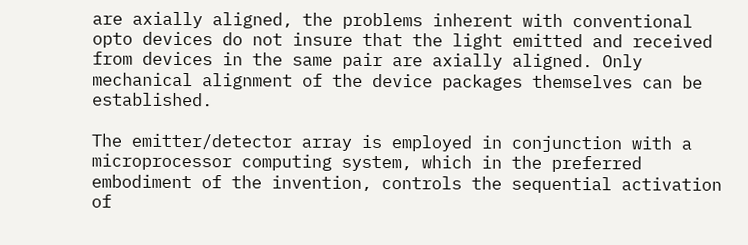are axially aligned, the problems inherent with conventional opto devices do not insure that the light emitted and received from devices in the same pair are axially aligned. Only mechanical alignment of the device packages themselves can be established.

The emitter/detector array is employed in conjunction with a microprocessor computing system, which in the preferred embodiment of the invention, controls the sequential activation of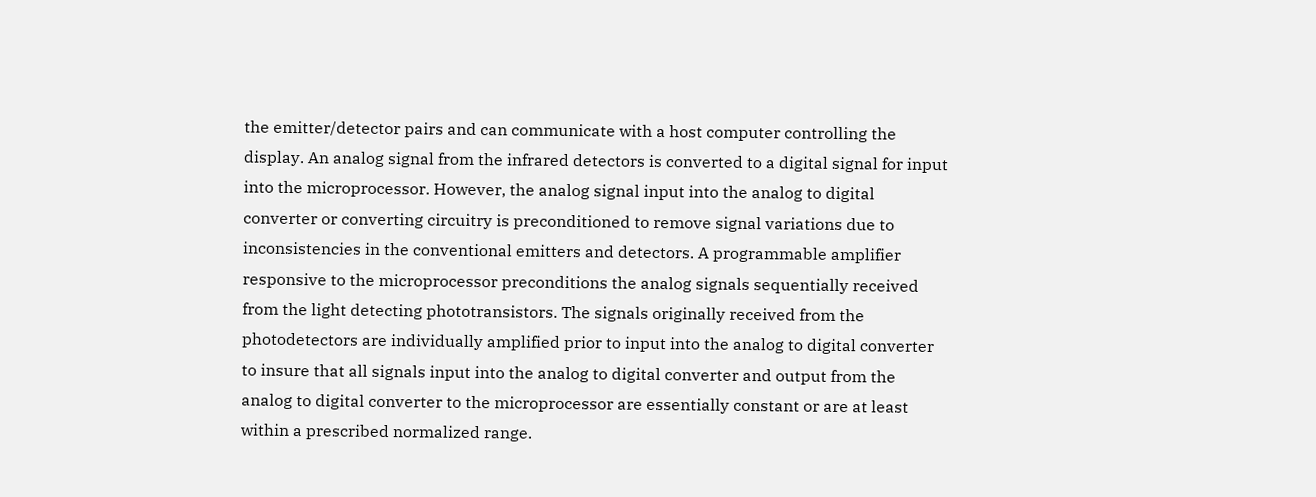the emitter/detector pairs and can communicate with a host computer controlling the display. An analog signal from the infrared detectors is converted to a digital signal for input into the microprocessor. However, the analog signal input into the analog to digital converter or converting circuitry is preconditioned to remove signal variations due to inconsistencies in the conventional emitters and detectors. A programmable amplifier responsive to the microprocessor preconditions the analog signals sequentially received from the light detecting phototransistors. The signals originally received from the photodetectors are individually amplified prior to input into the analog to digital converter to insure that all signals input into the analog to digital converter and output from the analog to digital converter to the microprocessor are essentially constant or are at least within a prescribed normalized range.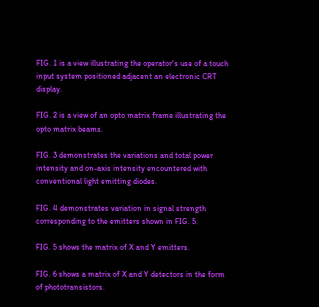FIG. 1 is a view illustrating the operator's use of a touch input system positioned adjacent an electronic CRT display.

FIG. 2 is a view of an opto matrix frame illustrating the opto matrix beams.

FIG. 3 demonstrates the variations and total power intensity and on-axis intensity encountered with conventional light emitting diodes.

FIG. 4 demonstrates variation in signal strength corresponding to the emitters shown in FIG. 5.

FIG. 5 shows the matrix of X and Y emitters.

FIG. 6 shows a matrix of X and Y detectors in the form of phototransistors.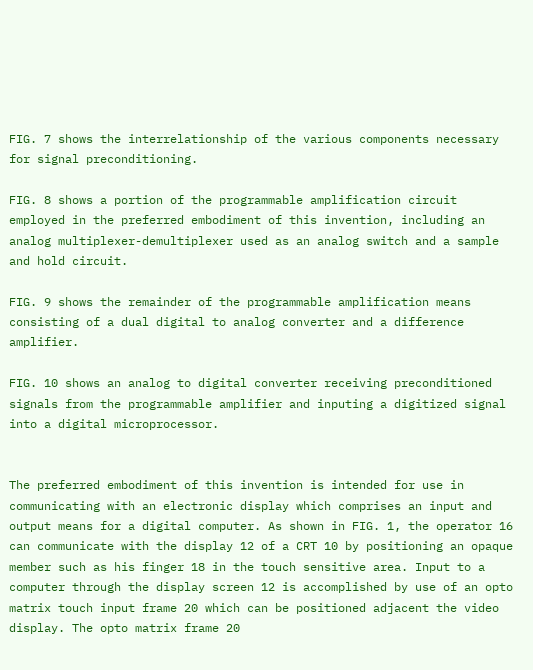FIG. 7 shows the interrelationship of the various components necessary for signal preconditioning.

FIG. 8 shows a portion of the programmable amplification circuit employed in the preferred embodiment of this invention, including an analog multiplexer-demultiplexer used as an analog switch and a sample and hold circuit.

FIG. 9 shows the remainder of the programmable amplification means consisting of a dual digital to analog converter and a difference amplifier.

FIG. 10 shows an analog to digital converter receiving preconditioned signals from the programmable amplifier and inputing a digitized signal into a digital microprocessor.


The preferred embodiment of this invention is intended for use in communicating with an electronic display which comprises an input and output means for a digital computer. As shown in FIG. 1, the operator 16 can communicate with the display 12 of a CRT 10 by positioning an opaque member such as his finger 18 in the touch sensitive area. Input to a computer through the display screen 12 is accomplished by use of an opto matrix touch input frame 20 which can be positioned adjacent the video display. The opto matrix frame 20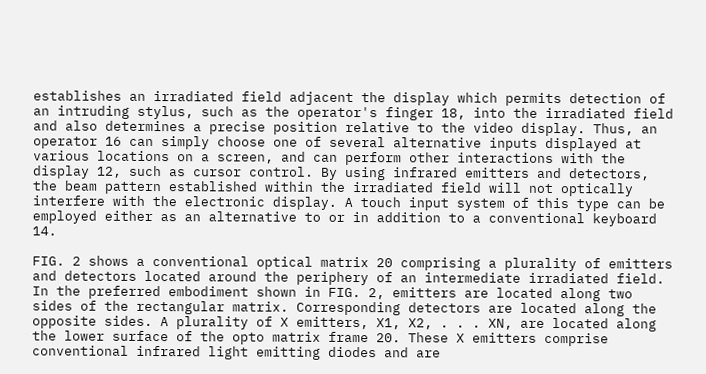establishes an irradiated field adjacent the display which permits detection of an intruding stylus, such as the operator's finger 18, into the irradiated field and also determines a precise position relative to the video display. Thus, an operator 16 can simply choose one of several alternative inputs displayed at various locations on a screen, and can perform other interactions with the display 12, such as cursor control. By using infrared emitters and detectors, the beam pattern established within the irradiated field will not optically interfere with the electronic display. A touch input system of this type can be employed either as an alternative to or in addition to a conventional keyboard 14.

FIG. 2 shows a conventional optical matrix 20 comprising a plurality of emitters and detectors located around the periphery of an intermediate irradiated field. In the preferred embodiment shown in FIG. 2, emitters are located along two sides of the rectangular matrix. Corresponding detectors are located along the opposite sides. A plurality of X emitters, X1, X2, . . . XN, are located along the lower surface of the opto matrix frame 20. These X emitters comprise conventional infrared light emitting diodes and are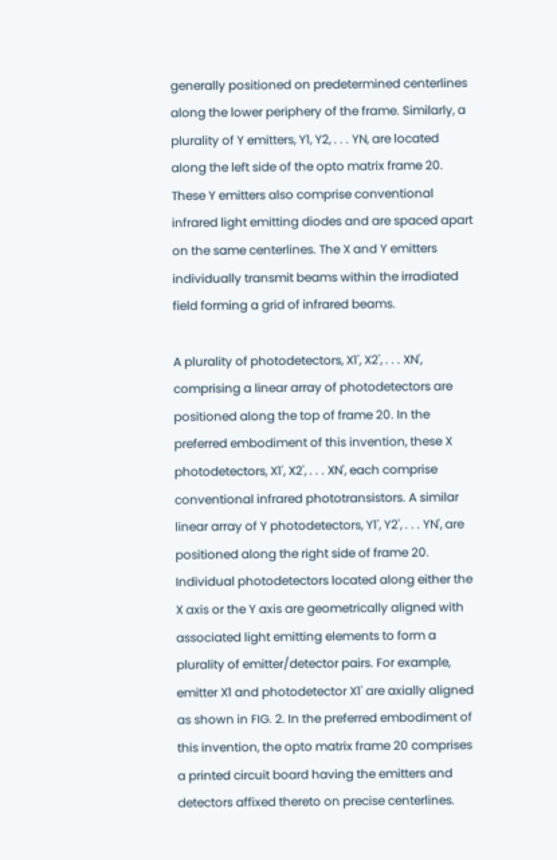generally positioned on predetermined centerlines along the lower periphery of the frame. Similarly, a plurality of Y emitters, Y1, Y2, . . . YN, are located along the left side of the opto matrix frame 20. These Y emitters also comprise conventional infrared light emitting diodes and are spaced apart on the same centerlines. The X and Y emitters individually transmit beams within the irradiated field forming a grid of infrared beams.

A plurality of photodetectors, X1', X2', . . . XN', comprising a linear array of photodetectors are positioned along the top of frame 20. In the preferred embodiment of this invention, these X photodetectors, X1', X2', . . . XN', each comprise conventional infrared phototransistors. A similar linear array of Y photodetectors, Y1', Y2', . . . YN', are positioned along the right side of frame 20. Individual photodetectors located along either the X axis or the Y axis are geometrically aligned with associated light emitting elements to form a plurality of emitter/detector pairs. For example, emitter X1 and photodetector X1' are axially aligned as shown in FIG. 2. In the preferred embodiment of this invention, the opto matrix frame 20 comprises a printed circuit board having the emitters and detectors affixed thereto on precise centerlines.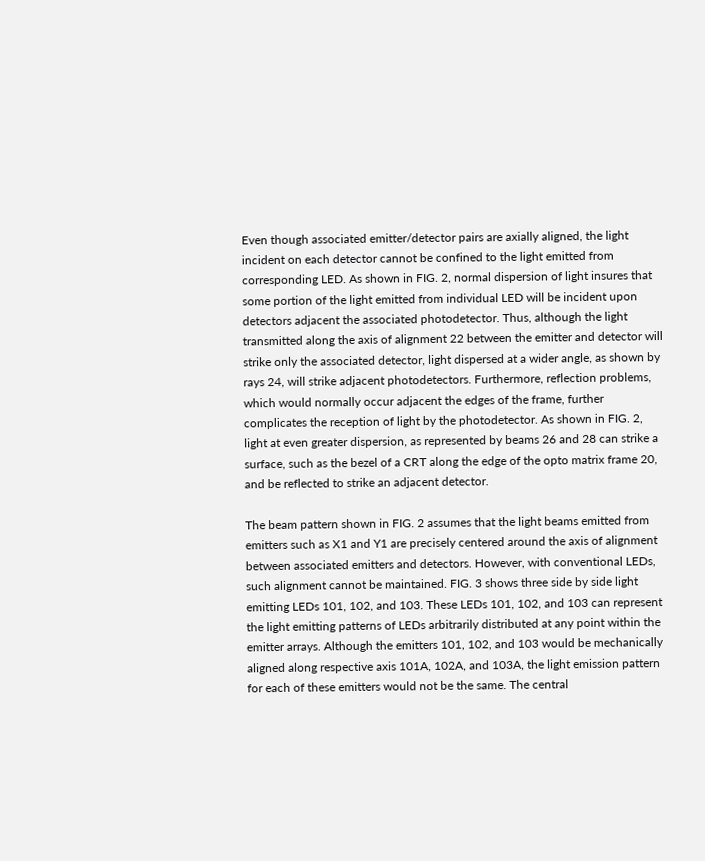Even though associated emitter/detector pairs are axially aligned, the light incident on each detector cannot be confined to the light emitted from corresponding LED. As shown in FIG. 2, normal dispersion of light insures that some portion of the light emitted from individual LED will be incident upon detectors adjacent the associated photodetector. Thus, although the light transmitted along the axis of alignment 22 between the emitter and detector will strike only the associated detector, light dispersed at a wider angle, as shown by rays 24, will strike adjacent photodetectors. Furthermore, reflection problems, which would normally occur adjacent the edges of the frame, further complicates the reception of light by the photodetector. As shown in FIG. 2, light at even greater dispersion, as represented by beams 26 and 28 can strike a surface, such as the bezel of a CRT along the edge of the opto matrix frame 20, and be reflected to strike an adjacent detector.

The beam pattern shown in FIG. 2 assumes that the light beams emitted from emitters such as X1 and Y1 are precisely centered around the axis of alignment between associated emitters and detectors. However, with conventional LEDs, such alignment cannot be maintained. FIG. 3 shows three side by side light emitting LEDs 101, 102, and 103. These LEDs 101, 102, and 103 can represent the light emitting patterns of LEDs arbitrarily distributed at any point within the emitter arrays. Although the emitters 101, 102, and 103 would be mechanically aligned along respective axis 101A, 102A, and 103A, the light emission pattern for each of these emitters would not be the same. The central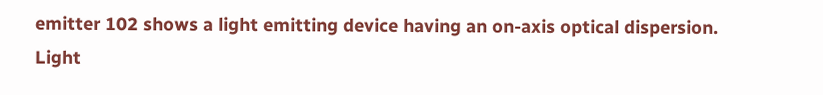emitter 102 shows a light emitting device having an on-axis optical dispersion. Light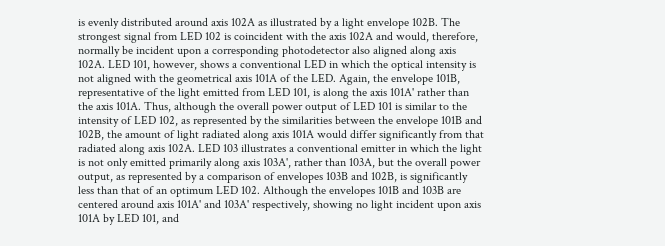is evenly distributed around axis 102A as illustrated by a light envelope 102B. The strongest signal from LED 102 is coincident with the axis 102A and would, therefore, normally be incident upon a corresponding photodetector also aligned along axis 102A. LED 101, however, shows a conventional LED in which the optical intensity is not aligned with the geometrical axis 101A of the LED. Again, the envelope 101B, representative of the light emitted from LED 101, is along the axis 101A' rather than the axis 101A. Thus, although the overall power output of LED 101 is similar to the intensity of LED 102, as represented by the similarities between the envelope 101B and 102B, the amount of light radiated along axis 101A would differ significantly from that radiated along axis 102A. LED 103 illustrates a conventional emitter in which the light is not only emitted primarily along axis 103A', rather than 103A, but the overall power output, as represented by a comparison of envelopes 103B and 102B, is significantly less than that of an optimum LED 102. Although the envelopes 101B and 103B are centered around axis 101A' and 103A' respectively, showing no light incident upon axis 101A by LED 101, and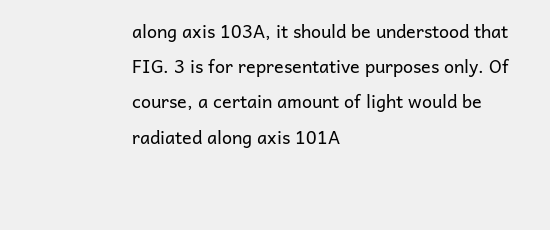along axis 103A, it should be understood that FIG. 3 is for representative purposes only. Of course, a certain amount of light would be radiated along axis 101A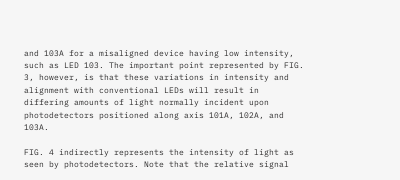and 103A for a misaligned device having low intensity, such as LED 103. The important point represented by FIG. 3, however, is that these variations in intensity and alignment with conventional LEDs will result in differing amounts of light normally incident upon photodetectors positioned along axis 101A, 102A, and 103A.

FIG. 4 indirectly represents the intensity of light as seen by photodetectors. Note that the relative signal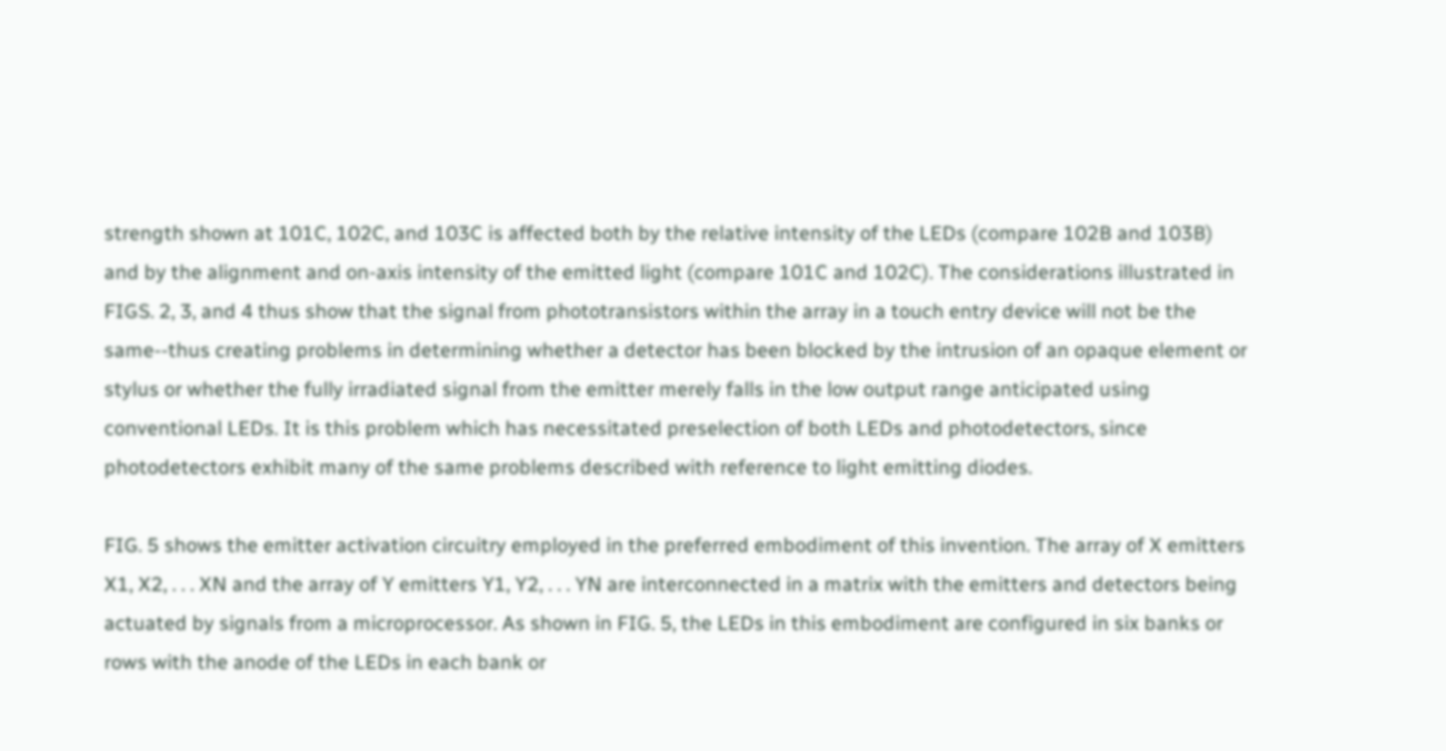strength shown at 101C, 102C, and 103C is affected both by the relative intensity of the LEDs (compare 102B and 103B) and by the alignment and on-axis intensity of the emitted light (compare 101C and 102C). The considerations illustrated in FIGS. 2, 3, and 4 thus show that the signal from phototransistors within the array in a touch entry device will not be the same--thus creating problems in determining whether a detector has been blocked by the intrusion of an opaque element or stylus or whether the fully irradiated signal from the emitter merely falls in the low output range anticipated using conventional LEDs. It is this problem which has necessitated preselection of both LEDs and photodetectors, since photodetectors exhibit many of the same problems described with reference to light emitting diodes.

FIG. 5 shows the emitter activation circuitry employed in the preferred embodiment of this invention. The array of X emitters X1, X2, . . . XN and the array of Y emitters Y1, Y2, . . . YN are interconnected in a matrix with the emitters and detectors being actuated by signals from a microprocessor. As shown in FIG. 5, the LEDs in this embodiment are configured in six banks or rows with the anode of the LEDs in each bank or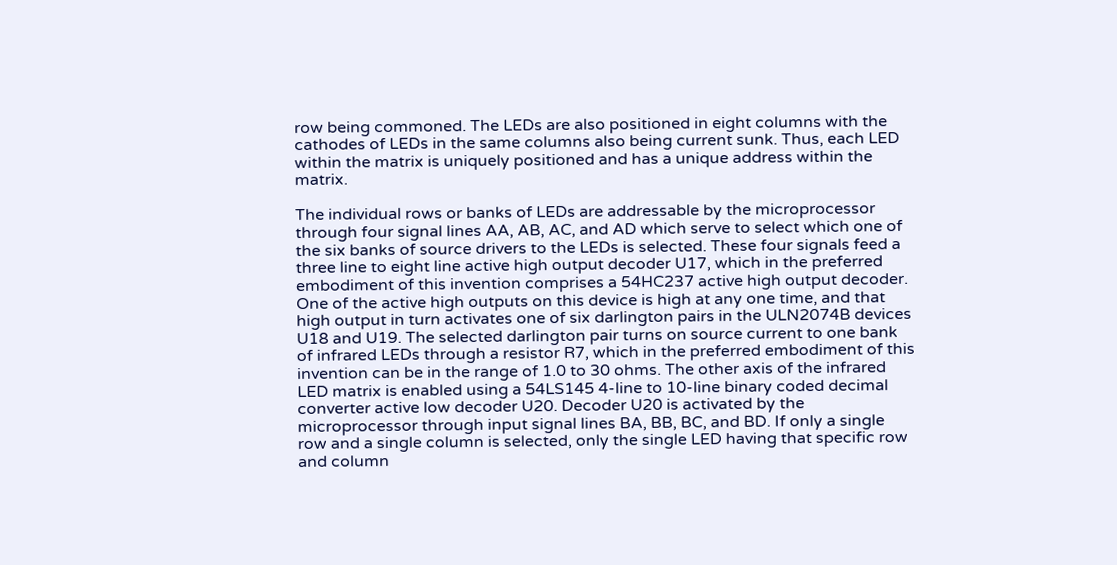row being commoned. The LEDs are also positioned in eight columns with the cathodes of LEDs in the same columns also being current sunk. Thus, each LED within the matrix is uniquely positioned and has a unique address within the matrix.

The individual rows or banks of LEDs are addressable by the microprocessor through four signal lines AA, AB, AC, and AD which serve to select which one of the six banks of source drivers to the LEDs is selected. These four signals feed a three line to eight line active high output decoder U17, which in the preferred embodiment of this invention comprises a 54HC237 active high output decoder. One of the active high outputs on this device is high at any one time, and that high output in turn activates one of six darlington pairs in the ULN2074B devices U18 and U19. The selected darlington pair turns on source current to one bank of infrared LEDs through a resistor R7, which in the preferred embodiment of this invention can be in the range of 1.0 to 30 ohms. The other axis of the infrared LED matrix is enabled using a 54LS145 4-line to 10-line binary coded decimal converter active low decoder U20. Decoder U20 is activated by the microprocessor through input signal lines BA, BB, BC, and BD. If only a single row and a single column is selected, only the single LED having that specific row and column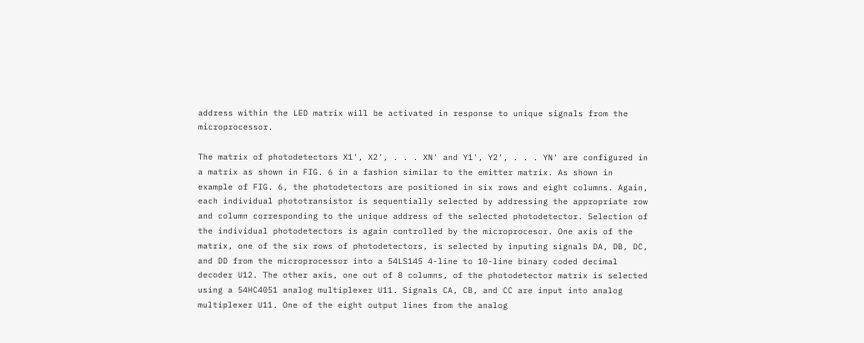address within the LED matrix will be activated in response to unique signals from the microprocessor.

The matrix of photodetectors X1', X2', . . . XN' and Y1', Y2', . . . YN' are configured in a matrix as shown in FIG. 6 in a fashion similar to the emitter matrix. As shown in example of FIG. 6, the photodetectors are positioned in six rows and eight columns. Again, each individual phototransistor is sequentially selected by addressing the appropriate row and column corresponding to the unique address of the selected photodetector. Selection of the individual photodetectors is again controlled by the microprocesor. One axis of the matrix, one of the six rows of photodetectors, is selected by inputing signals DA, DB, DC, and DD from the microprocessor into a 54LS145 4-line to 10-line binary coded decimal decoder U12. The other axis, one out of 8 columns, of the photodetector matrix is selected using a 54HC4051 analog multiplexer U11. Signals CA, CB, and CC are input into analog multiplexer U11. One of the eight output lines from the analog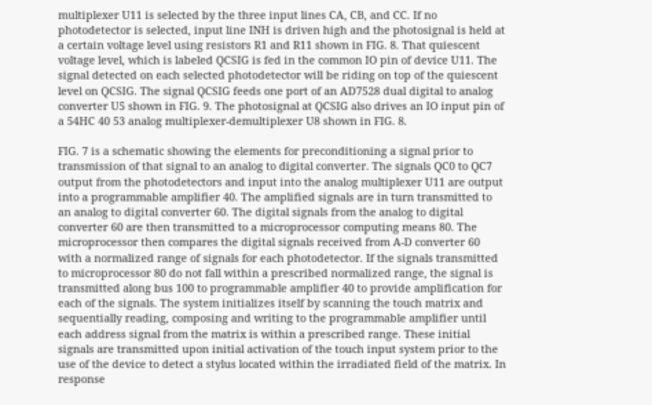multiplexer U11 is selected by the three input lines CA, CB, and CC. If no photodetector is selected, input line INH is driven high and the photosignal is held at a certain voltage level using resistors R1 and R11 shown in FIG. 8. That quiescent voltage level, which is labeled QCSIG is fed in the common IO pin of device U11. The signal detected on each selected photodetector will be riding on top of the quiescent level on QCSIG. The signal QCSIG feeds one port of an AD7528 dual digital to analog converter U5 shown in FIG. 9. The photosignal at QCSIG also drives an IO input pin of a 54HC 40 53 analog multiplexer-demultiplexer U8 shown in FIG. 8.

FIG. 7 is a schematic showing the elements for preconditioning a signal prior to transmission of that signal to an analog to digital converter. The signals QC0 to QC7 output from the photodetectors and input into the analog multiplexer U11 are output into a programmable amplifier 40. The amplified signals are in turn transmitted to an analog to digital converter 60. The digital signals from the analog to digital converter 60 are then transmitted to a microprocessor computing means 80. The microprocessor then compares the digital signals received from A-D converter 60 with a normalized range of signals for each photodetector. If the signals transmitted to microprocessor 80 do not fall within a prescribed normalized range, the signal is transmitted along bus 100 to programmable amplifier 40 to provide amplification for each of the signals. The system initializes itself by scanning the touch matrix and sequentially reading, composing and writing to the programmable amplifier until each address signal from the matrix is within a prescribed range. These initial signals are transmitted upon initial activation of the touch input system prior to the use of the device to detect a stylus located within the irradiated field of the matrix. In response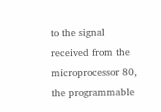to the signal received from the microprocessor 80, the programmable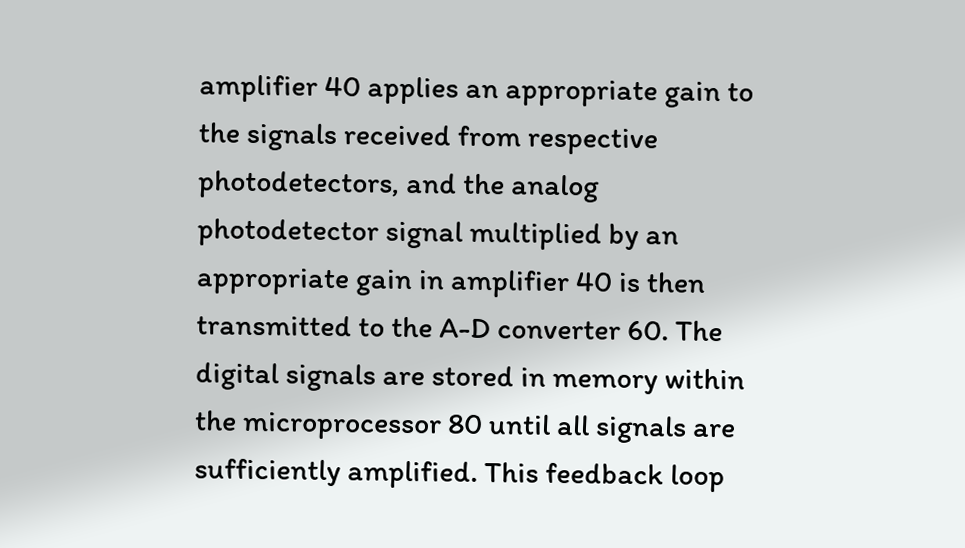amplifier 40 applies an appropriate gain to the signals received from respective photodetectors, and the analog photodetector signal multiplied by an appropriate gain in amplifier 40 is then transmitted to the A-D converter 60. The digital signals are stored in memory within the microprocessor 80 until all signals are sufficiently amplified. This feedback loop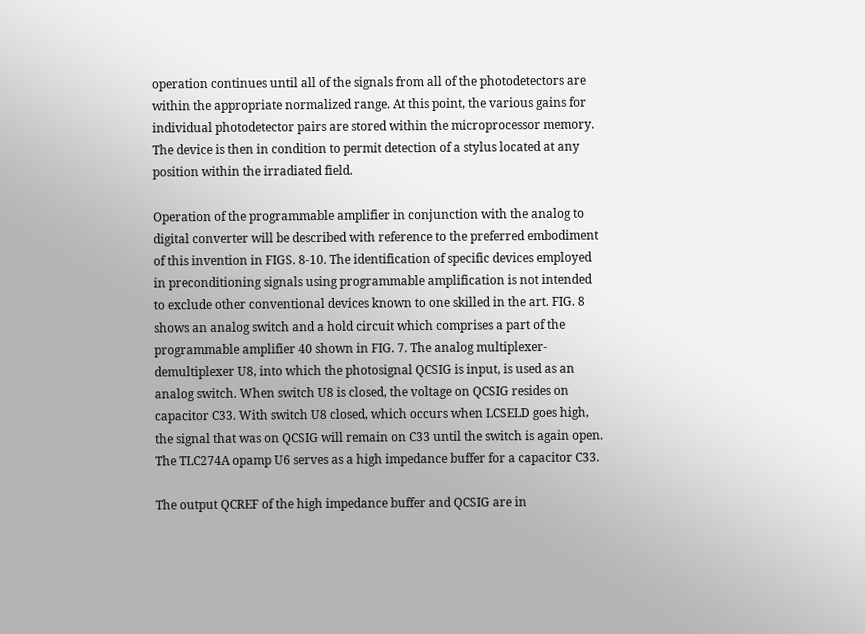operation continues until all of the signals from all of the photodetectors are within the appropriate normalized range. At this point, the various gains for individual photodetector pairs are stored within the microprocessor memory. The device is then in condition to permit detection of a stylus located at any position within the irradiated field.

Operation of the programmable amplifier in conjunction with the analog to digital converter will be described with reference to the preferred embodiment of this invention in FIGS. 8-10. The identification of specific devices employed in preconditioning signals using programmable amplification is not intended to exclude other conventional devices known to one skilled in the art. FIG. 8 shows an analog switch and a hold circuit which comprises a part of the programmable amplifier 40 shown in FIG. 7. The analog multiplexer-demultiplexer U8, into which the photosignal QCSIG is input, is used as an analog switch. When switch U8 is closed, the voltage on QCSIG resides on capacitor C33. With switch U8 closed, which occurs when LCSELD goes high, the signal that was on QCSIG will remain on C33 until the switch is again open. The TLC274A opamp U6 serves as a high impedance buffer for a capacitor C33.

The output QCREF of the high impedance buffer and QCSIG are in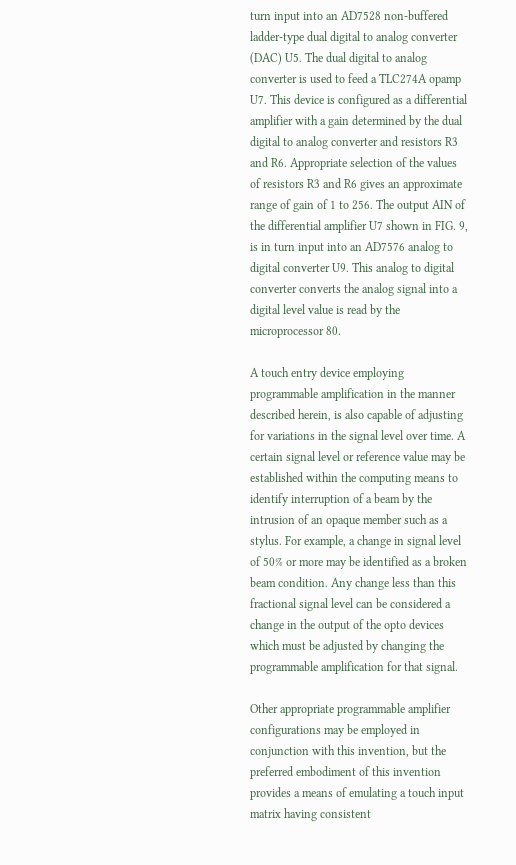turn input into an AD7528 non-buffered ladder-type dual digital to analog converter (DAC) U5. The dual digital to analog converter is used to feed a TLC274A opamp U7. This device is configured as a differential amplifier with a gain determined by the dual digital to analog converter and resistors R3 and R6. Appropriate selection of the values of resistors R3 and R6 gives an approximate range of gain of 1 to 256. The output AIN of the differential amplifier U7 shown in FIG. 9, is in turn input into an AD7576 analog to digital converter U9. This analog to digital converter converts the analog signal into a digital level value is read by the microprocessor 80.

A touch entry device employing programmable amplification in the manner described herein, is also capable of adjusting for variations in the signal level over time. A certain signal level or reference value may be established within the computing means to identify interruption of a beam by the intrusion of an opaque member such as a stylus. For example, a change in signal level of 50% or more may be identified as a broken beam condition. Any change less than this fractional signal level can be considered a change in the output of the opto devices which must be adjusted by changing the programmable amplification for that signal.

Other appropriate programmable amplifier configurations may be employed in conjunction with this invention, but the preferred embodiment of this invention provides a means of emulating a touch input matrix having consistent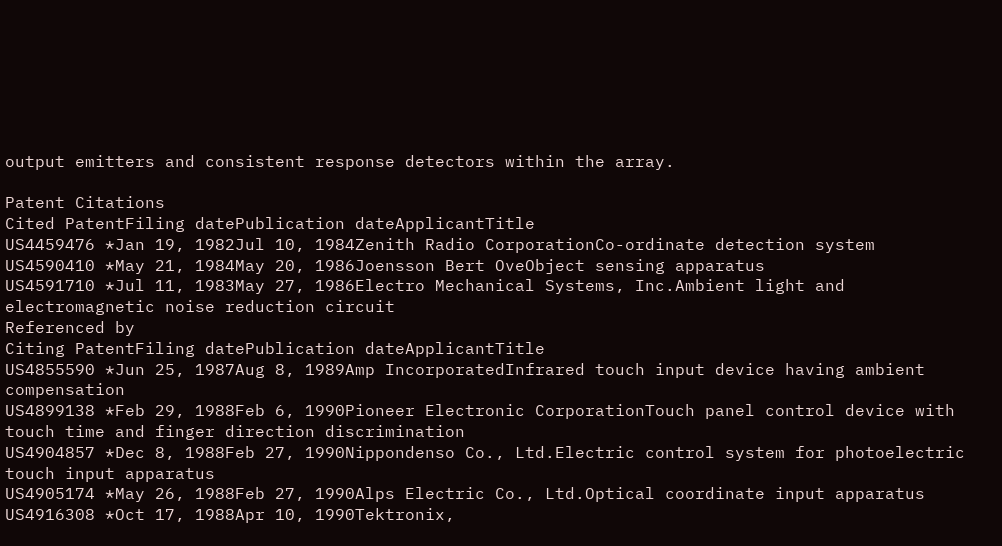output emitters and consistent response detectors within the array.

Patent Citations
Cited PatentFiling datePublication dateApplicantTitle
US4459476 *Jan 19, 1982Jul 10, 1984Zenith Radio CorporationCo-ordinate detection system
US4590410 *May 21, 1984May 20, 1986Joensson Bert OveObject sensing apparatus
US4591710 *Jul 11, 1983May 27, 1986Electro Mechanical Systems, Inc.Ambient light and electromagnetic noise reduction circuit
Referenced by
Citing PatentFiling datePublication dateApplicantTitle
US4855590 *Jun 25, 1987Aug 8, 1989Amp IncorporatedInfrared touch input device having ambient compensation
US4899138 *Feb 29, 1988Feb 6, 1990Pioneer Electronic CorporationTouch panel control device with touch time and finger direction discrimination
US4904857 *Dec 8, 1988Feb 27, 1990Nippondenso Co., Ltd.Electric control system for photoelectric touch input apparatus
US4905174 *May 26, 1988Feb 27, 1990Alps Electric Co., Ltd.Optical coordinate input apparatus
US4916308 *Oct 17, 1988Apr 10, 1990Tektronix,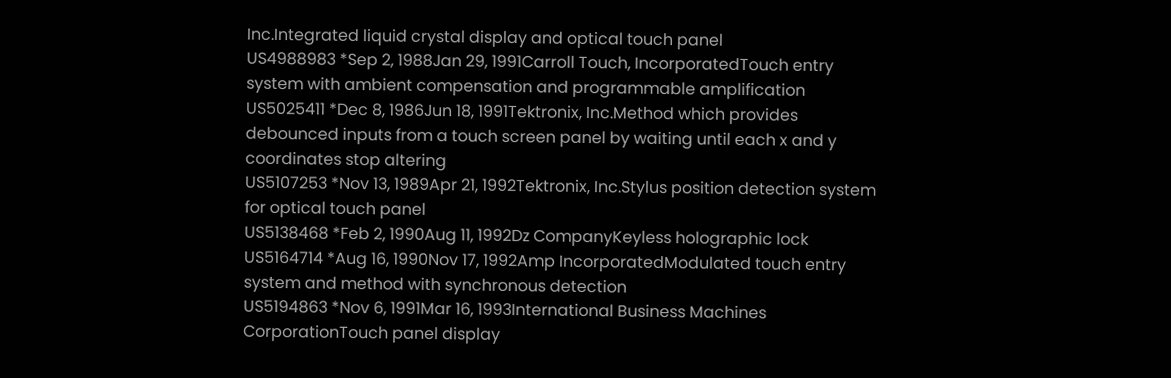Inc.Integrated liquid crystal display and optical touch panel
US4988983 *Sep 2, 1988Jan 29, 1991Carroll Touch, IncorporatedTouch entry system with ambient compensation and programmable amplification
US5025411 *Dec 8, 1986Jun 18, 1991Tektronix, Inc.Method which provides debounced inputs from a touch screen panel by waiting until each x and y coordinates stop altering
US5107253 *Nov 13, 1989Apr 21, 1992Tektronix, Inc.Stylus position detection system for optical touch panel
US5138468 *Feb 2, 1990Aug 11, 1992Dz CompanyKeyless holographic lock
US5164714 *Aug 16, 1990Nov 17, 1992Amp IncorporatedModulated touch entry system and method with synchronous detection
US5194863 *Nov 6, 1991Mar 16, 1993International Business Machines CorporationTouch panel display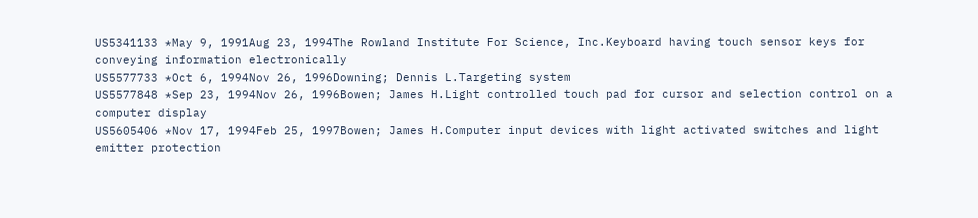US5341133 *May 9, 1991Aug 23, 1994The Rowland Institute For Science, Inc.Keyboard having touch sensor keys for conveying information electronically
US5577733 *Oct 6, 1994Nov 26, 1996Downing; Dennis L.Targeting system
US5577848 *Sep 23, 1994Nov 26, 1996Bowen; James H.Light controlled touch pad for cursor and selection control on a computer display
US5605406 *Nov 17, 1994Feb 25, 1997Bowen; James H.Computer input devices with light activated switches and light emitter protection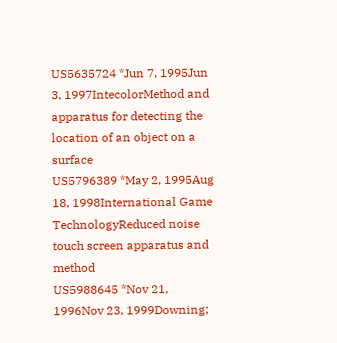US5635724 *Jun 7, 1995Jun 3, 1997IntecolorMethod and apparatus for detecting the location of an object on a surface
US5796389 *May 2, 1995Aug 18, 1998International Game TechnologyReduced noise touch screen apparatus and method
US5988645 *Nov 21, 1996Nov 23, 1999Downing;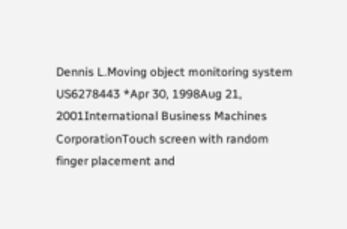Dennis L.Moving object monitoring system
US6278443 *Apr 30, 1998Aug 21, 2001International Business Machines CorporationTouch screen with random finger placement and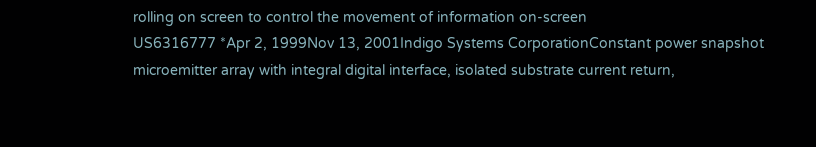rolling on screen to control the movement of information on-screen
US6316777 *Apr 2, 1999Nov 13, 2001Indigo Systems CorporationConstant power snapshot microemitter array with integral digital interface, isolated substrate current return,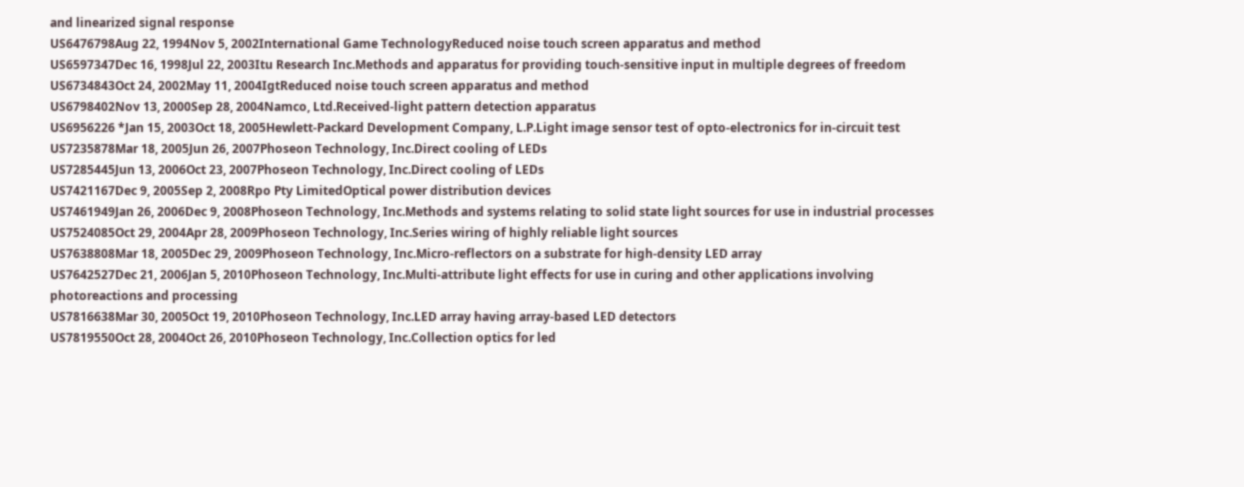and linearized signal response
US6476798Aug 22, 1994Nov 5, 2002International Game TechnologyReduced noise touch screen apparatus and method
US6597347Dec 16, 1998Jul 22, 2003Itu Research Inc.Methods and apparatus for providing touch-sensitive input in multiple degrees of freedom
US6734843Oct 24, 2002May 11, 2004IgtReduced noise touch screen apparatus and method
US6798402Nov 13, 2000Sep 28, 2004Namco, Ltd.Received-light pattern detection apparatus
US6956226 *Jan 15, 2003Oct 18, 2005Hewlett-Packard Development Company, L.P.Light image sensor test of opto-electronics for in-circuit test
US7235878Mar 18, 2005Jun 26, 2007Phoseon Technology, Inc.Direct cooling of LEDs
US7285445Jun 13, 2006Oct 23, 2007Phoseon Technology, Inc.Direct cooling of LEDs
US7421167Dec 9, 2005Sep 2, 2008Rpo Pty LimitedOptical power distribution devices
US7461949Jan 26, 2006Dec 9, 2008Phoseon Technology, Inc.Methods and systems relating to solid state light sources for use in industrial processes
US7524085Oct 29, 2004Apr 28, 2009Phoseon Technology, Inc.Series wiring of highly reliable light sources
US7638808Mar 18, 2005Dec 29, 2009Phoseon Technology, Inc.Micro-reflectors on a substrate for high-density LED array
US7642527Dec 21, 2006Jan 5, 2010Phoseon Technology, Inc.Multi-attribute light effects for use in curing and other applications involving photoreactions and processing
US7816638Mar 30, 2005Oct 19, 2010Phoseon Technology, Inc.LED array having array-based LED detectors
US7819550Oct 28, 2004Oct 26, 2010Phoseon Technology, Inc.Collection optics for led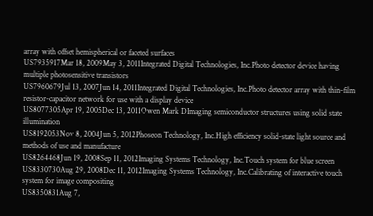array with offset hemispherical or faceted surfaces
US7935917Mar 18, 2009May 3, 2011Integrated Digital Technologies, Inc.Photo detector device having multiple photosensitive transistors
US7960679Jul 13, 2007Jun 14, 2011Integrated Digital Technologies, Inc.Photo detector array with thin-film resistor-capacitor network for use with a display device
US8077305Apr 19, 2005Dec 13, 2011Owen Mark DImaging semiconductor structures using solid state illumination
US8192053Nov 8, 2004Jun 5, 2012Phoseon Technology, Inc.High efficiency solid-state light source and methods of use and manufacture
US8264468Jun 19, 2008Sep 11, 2012Imaging Systems Technology, Inc.Touch system for blue screen
US8330730Aug 29, 2008Dec 11, 2012Imaging Systems Technology, Inc.Calibrating of interactive touch system for image compositing
US8350831Aug 7,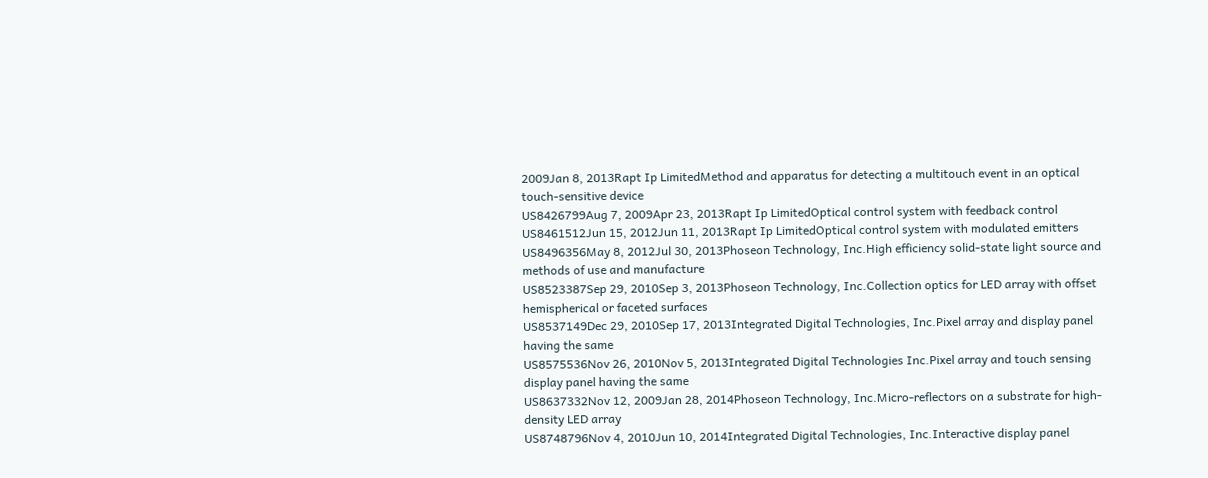2009Jan 8, 2013Rapt Ip LimitedMethod and apparatus for detecting a multitouch event in an optical touch-sensitive device
US8426799Aug 7, 2009Apr 23, 2013Rapt Ip LimitedOptical control system with feedback control
US8461512Jun 15, 2012Jun 11, 2013Rapt Ip LimitedOptical control system with modulated emitters
US8496356May 8, 2012Jul 30, 2013Phoseon Technology, Inc.High efficiency solid-state light source and methods of use and manufacture
US8523387Sep 29, 2010Sep 3, 2013Phoseon Technology, Inc.Collection optics for LED array with offset hemispherical or faceted surfaces
US8537149Dec 29, 2010Sep 17, 2013Integrated Digital Technologies, Inc.Pixel array and display panel having the same
US8575536Nov 26, 2010Nov 5, 2013Integrated Digital Technologies Inc.Pixel array and touch sensing display panel having the same
US8637332Nov 12, 2009Jan 28, 2014Phoseon Technology, Inc.Micro-reflectors on a substrate for high-density LED array
US8748796Nov 4, 2010Jun 10, 2014Integrated Digital Technologies, Inc.Interactive display panel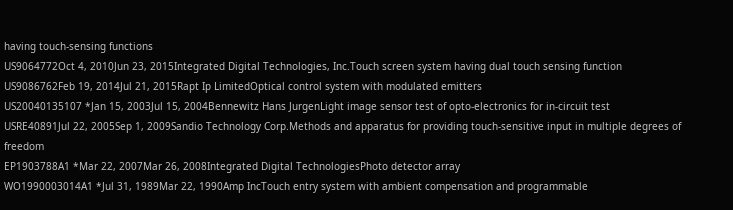having touch-sensing functions
US9064772Oct 4, 2010Jun 23, 2015Integrated Digital Technologies, Inc.Touch screen system having dual touch sensing function
US9086762Feb 19, 2014Jul 21, 2015Rapt Ip LimitedOptical control system with modulated emitters
US20040135107 *Jan 15, 2003Jul 15, 2004Bennewitz Hans JurgenLight image sensor test of opto-electronics for in-circuit test
USRE40891Jul 22, 2005Sep 1, 2009Sandio Technology Corp.Methods and apparatus for providing touch-sensitive input in multiple degrees of freedom
EP1903788A1 *Mar 22, 2007Mar 26, 2008Integrated Digital TechnologiesPhoto detector array
WO1990003014A1 *Jul 31, 1989Mar 22, 1990Amp IncTouch entry system with ambient compensation and programmable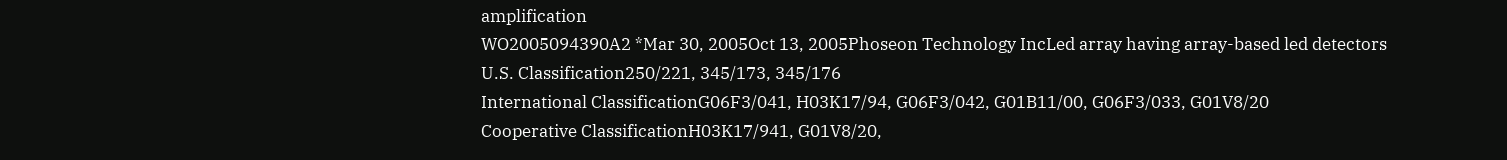amplification
WO2005094390A2 *Mar 30, 2005Oct 13, 2005Phoseon Technology IncLed array having array-based led detectors
U.S. Classification250/221, 345/173, 345/176
International ClassificationG06F3/041, H03K17/94, G06F3/042, G01B11/00, G06F3/033, G01V8/20
Cooperative ClassificationH03K17/941, G01V8/20,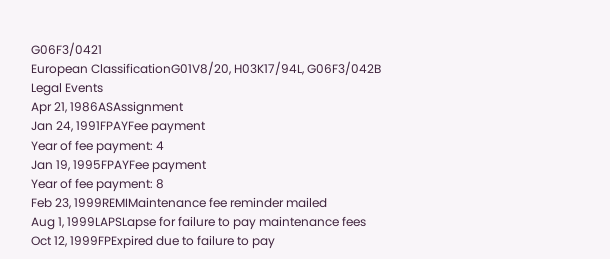G06F3/0421
European ClassificationG01V8/20, H03K17/94L, G06F3/042B
Legal Events
Apr 21, 1986ASAssignment
Jan 24, 1991FPAYFee payment
Year of fee payment: 4
Jan 19, 1995FPAYFee payment
Year of fee payment: 8
Feb 23, 1999REMIMaintenance fee reminder mailed
Aug 1, 1999LAPSLapse for failure to pay maintenance fees
Oct 12, 1999FPExpired due to failure to pay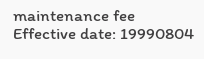maintenance fee
Effective date: 19990804